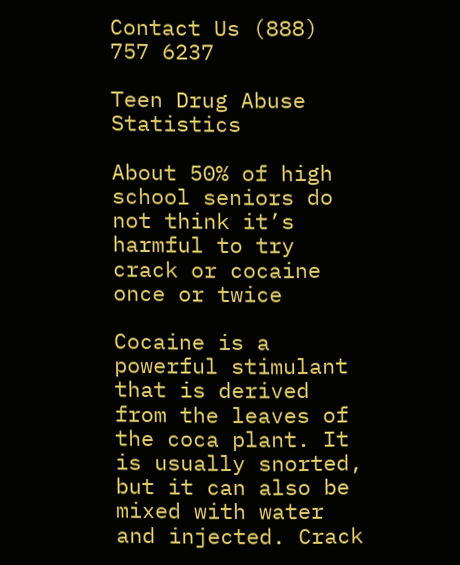Contact Us (888) 757 6237

Teen Drug Abuse Statistics

About 50% of high school seniors do not think it’s harmful to try crack or cocaine once or twice

Cocaine is a powerful stimulant that is derived from the leaves of the coca plant. It is usually snorted, but it can also be mixed with water and injected. Crack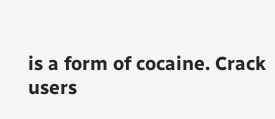is a form of cocaine. Crack users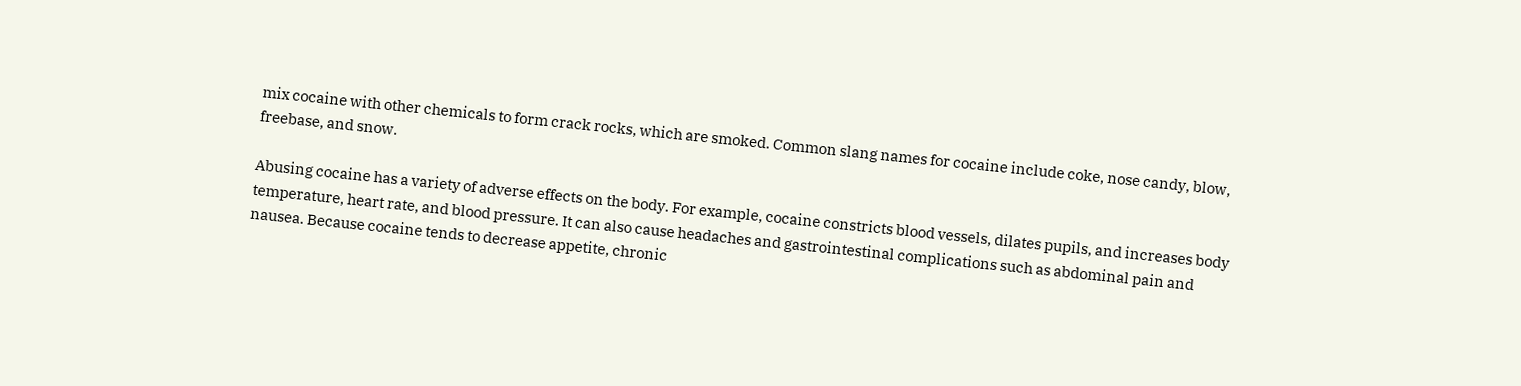mix cocaine with other chemicals to form crack rocks, which are smoked. Common slang names for cocaine include coke, nose candy, blow, freebase, and snow.

Abusing cocaine has a variety of adverse effects on the body. For example, cocaine constricts blood vessels, dilates pupils, and increases body temperature, heart rate, and blood pressure. It can also cause headaches and gastrointestinal complications such as abdominal pain and nausea. Because cocaine tends to decrease appetite, chronic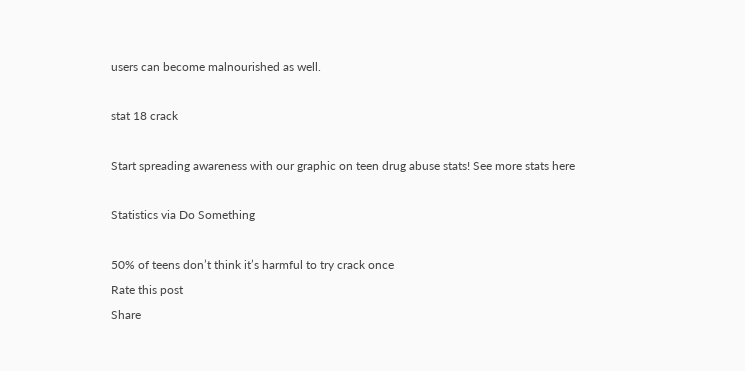users can become malnourished as well.

stat 18 crack

Start spreading awareness with our graphic on teen drug abuse stats! See more stats here

Statistics via Do Something

50% of teens don’t think it’s harmful to try crack once
Rate this post
Share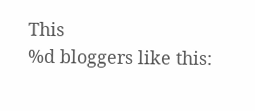This
%d bloggers like this: